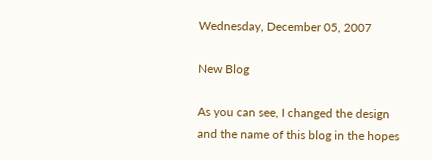Wednesday, December 05, 2007

New Blog

As you can see, I changed the design and the name of this blog in the hopes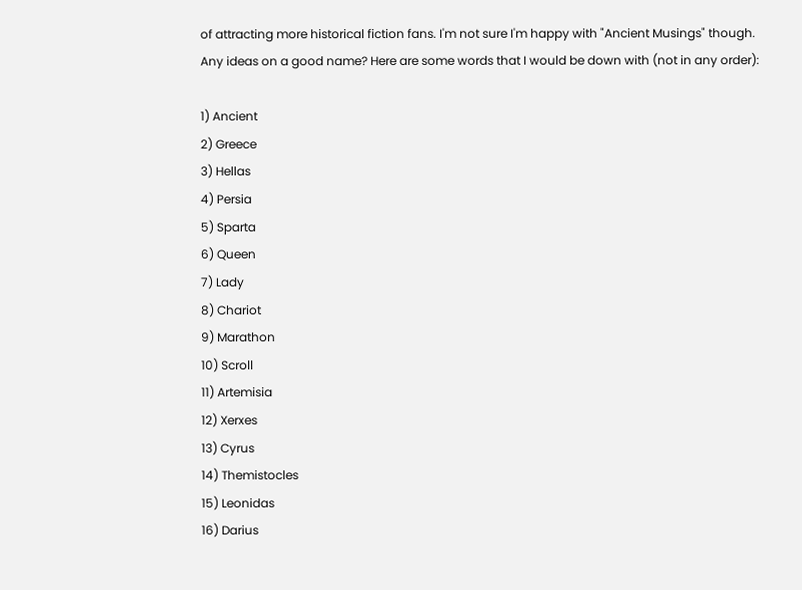of attracting more historical fiction fans. I'm not sure I'm happy with "Ancient Musings" though. Any ideas on a good name? Here are some words that I would be down with (not in any order):

1) Ancient
2) Greece
3) Hellas
4) Persia
5) Sparta
6) Queen
7) Lady
8) Chariot
9) Marathon
10) Scroll
11) Artemisia
12) Xerxes
13) Cyrus
14) Themistocles
15) Leonidas
16) Darius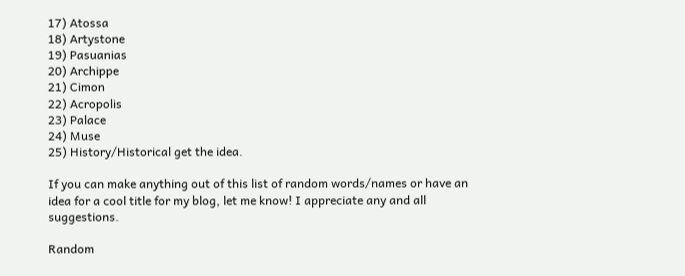17) Atossa
18) Artystone
19) Pasuanias
20) Archippe
21) Cimon
22) Acropolis
23) Palace
24) Muse
25) History/Historical get the idea.

If you can make anything out of this list of random words/names or have an idea for a cool title for my blog, let me know! I appreciate any and all suggestions.

Random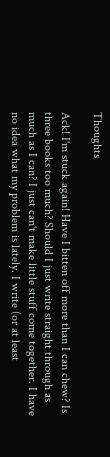Thoughts

Ack! I'm stuck again! Have I bitten off more than I can chew? Is three books too much? Should I just write straight through as much as I can? I just can't make little stuff come together. I have no idea what my problem is lately. I write (or at least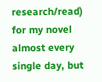research/read) for my novel almost every single day, but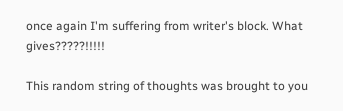once again I'm suffering from writer's block. What gives?????!!!!!

This random string of thoughts was brought to you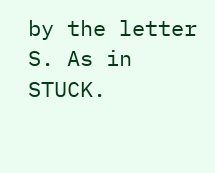by the letter S. As in STUCK.